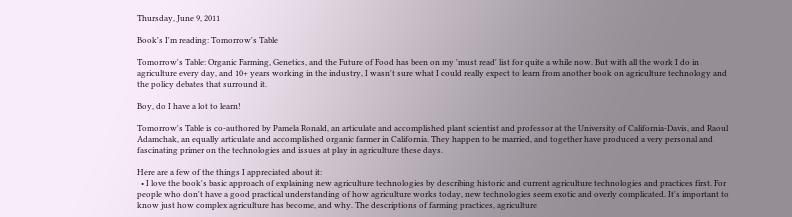Thursday, June 9, 2011

Book's I'm reading: Tomorrow's Table

Tomorrow's Table: Organic Farming, Genetics, and the Future of Food has been on my 'must read' list for quite a while now. But with all the work I do in agriculture every day, and 10+ years working in the industry, I wasn't sure what I could really expect to learn from another book on agriculture technology and the policy debates that surround it.

Boy, do I have a lot to learn!

Tomorrow's Table is co-authored by Pamela Ronald, an articulate and accomplished plant scientist and professor at the University of California-Davis, and Raoul Adamchak, an equally articulate and accomplished organic farmer in California. They happen to be married, and together have produced a very personal and fascinating primer on the technologies and issues at play in agriculture these days.

Here are a few of the things I appreciated about it:
  • I love the book's basic approach of explaining new agriculture technologies by describing historic and current agriculture technologies and practices first. For people who don't have a good practical understanding of how agriculture works today, new technologies seem exotic and overly complicated. It's important to know just how complex agriculture has become, and why. The descriptions of farming practices, agriculture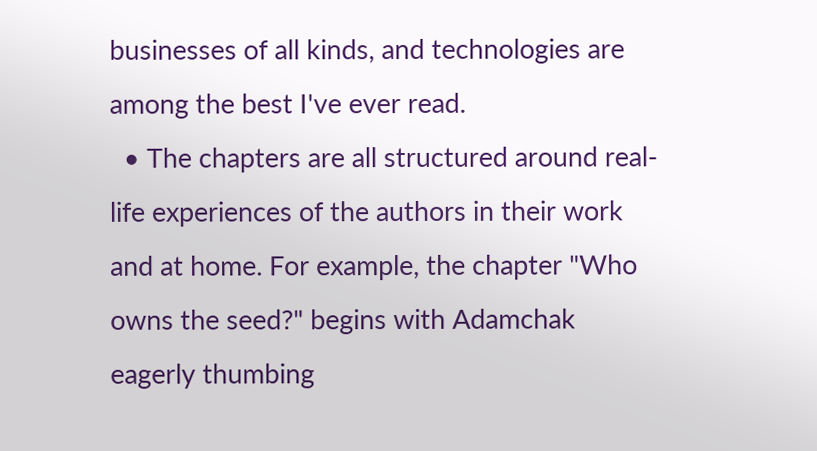businesses of all kinds, and technologies are among the best I've ever read.
  • The chapters are all structured around real-life experiences of the authors in their work and at home. For example, the chapter "Who owns the seed?" begins with Adamchak eagerly thumbing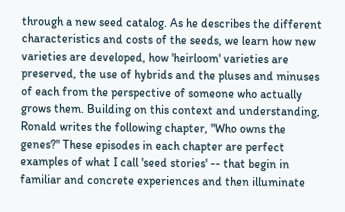through a new seed catalog. As he describes the different characteristics and costs of the seeds, we learn how new varieties are developed, how 'heirloom' varieties are preserved, the use of hybrids and the pluses and minuses of each from the perspective of someone who actually grows them. Building on this context and understanding, Ronald writes the following chapter, "Who owns the genes?" These episodes in each chapter are perfect examples of what I call 'seed stories' -- that begin in familiar and concrete experiences and then illuminate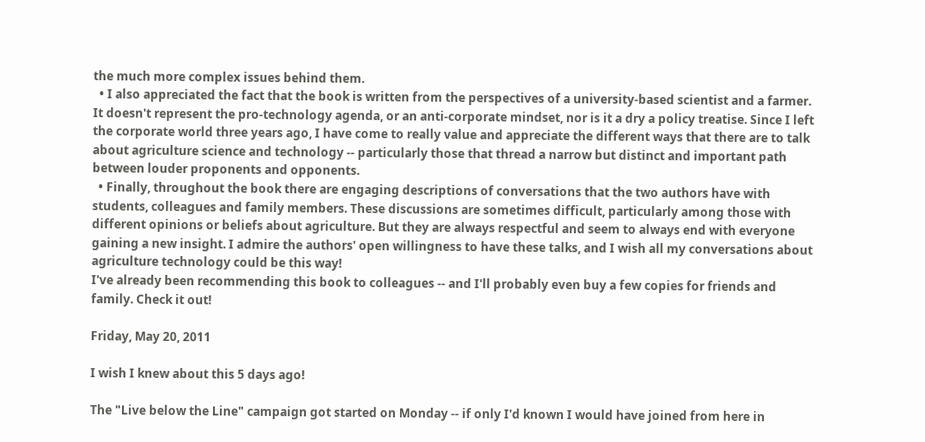the much more complex issues behind them.
  • I also appreciated the fact that the book is written from the perspectives of a university-based scientist and a farmer. It doesn't represent the pro-technology agenda, or an anti-corporate mindset, nor is it a dry a policy treatise. Since I left the corporate world three years ago, I have come to really value and appreciate the different ways that there are to talk about agriculture science and technology -- particularly those that thread a narrow but distinct and important path between louder proponents and opponents.
  • Finally, throughout the book there are engaging descriptions of conversations that the two authors have with students, colleagues and family members. These discussions are sometimes difficult, particularly among those with different opinions or beliefs about agriculture. But they are always respectful and seem to always end with everyone gaining a new insight. I admire the authors' open willingness to have these talks, and I wish all my conversations about agriculture technology could be this way!
I've already been recommending this book to colleagues -- and I'll probably even buy a few copies for friends and family. Check it out!

Friday, May 20, 2011

I wish I knew about this 5 days ago!

The "Live below the Line" campaign got started on Monday -- if only I'd known I would have joined from here in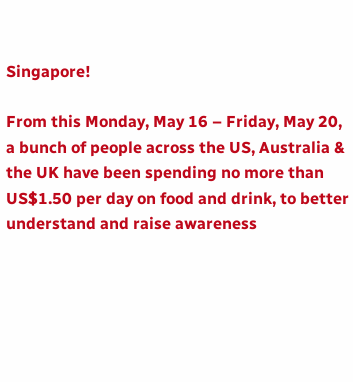Singapore!

From this Monday, May 16 – Friday, May 20, a bunch of people across the US, Australia & the UK have been spending no more than US$1.50 per day on food and drink, to better understand and raise awareness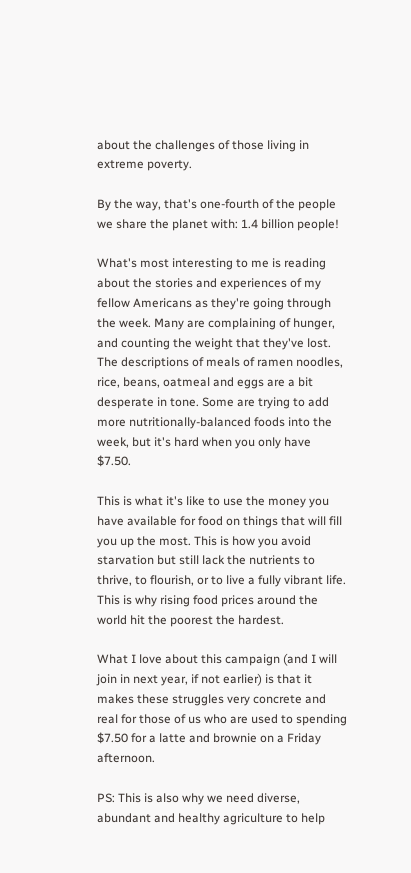about the challenges of those living in extreme poverty.

By the way, that's one-fourth of the people we share the planet with: 1.4 billion people!

What's most interesting to me is reading about the stories and experiences of my fellow Americans as they're going through the week. Many are complaining of hunger, and counting the weight that they've lost. The descriptions of meals of ramen noodles, rice, beans, oatmeal and eggs are a bit desperate in tone. Some are trying to add more nutritionally-balanced foods into the week, but it's hard when you only have $7.50.

This is what it's like to use the money you have available for food on things that will fill you up the most. This is how you avoid starvation but still lack the nutrients to thrive, to flourish, or to live a fully vibrant life. This is why rising food prices around the world hit the poorest the hardest.

What I love about this campaign (and I will join in next year, if not earlier) is that it makes these struggles very concrete and real for those of us who are used to spending $7.50 for a latte and brownie on a Friday afternoon.

PS: This is also why we need diverse, abundant and healthy agriculture to help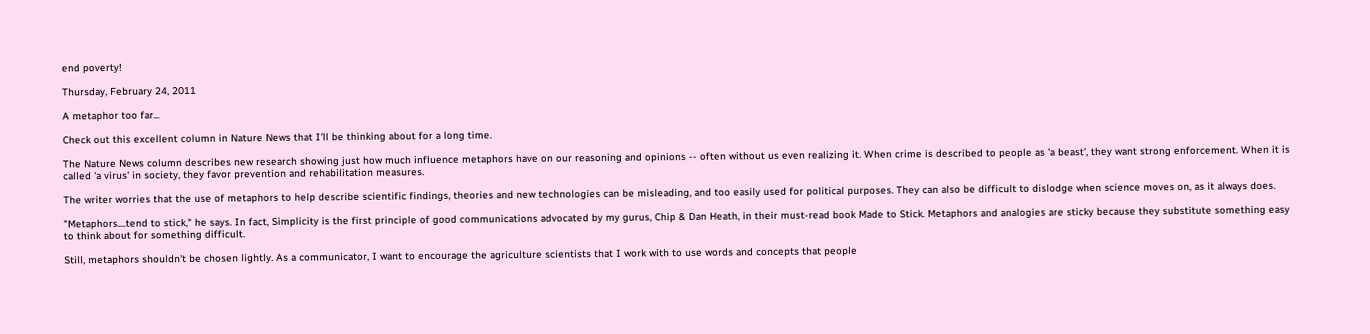end poverty!

Thursday, February 24, 2011

A metaphor too far...

Check out this excellent column in Nature News that I'll be thinking about for a long time.

The Nature News column describes new research showing just how much influence metaphors have on our reasoning and opinions -- often without us even realizing it. When crime is described to people as 'a beast', they want strong enforcement. When it is called 'a virus' in society, they favor prevention and rehabilitation measures.

The writer worries that the use of metaphors to help describe scientific findings, theories and new technologies can be misleading, and too easily used for political purposes. They can also be difficult to dislodge when science moves on, as it always does.

"Metaphors....tend to stick," he says. In fact, Simplicity is the first principle of good communications advocated by my gurus, Chip & Dan Heath, in their must-read book Made to Stick. Metaphors and analogies are sticky because they substitute something easy to think about for something difficult.

Still, metaphors shouldn't be chosen lightly. As a communicator, I want to encourage the agriculture scientists that I work with to use words and concepts that people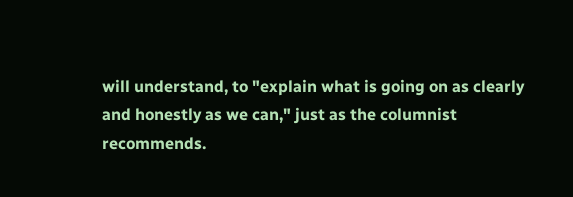will understand, to "explain what is going on as clearly and honestly as we can," just as the columnist recommends.